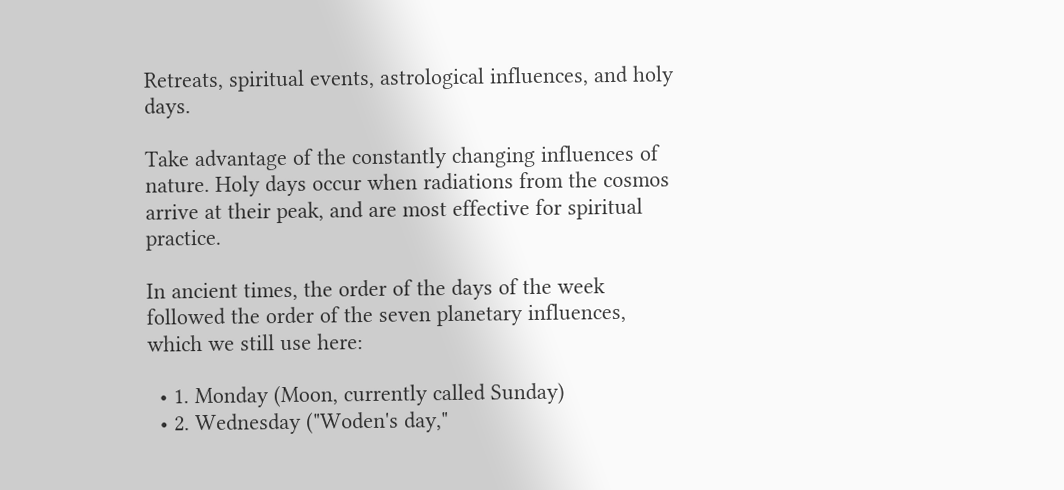Retreats, spiritual events, astrological influences, and holy days.

Take advantage of the constantly changing influences of nature. Holy days occur when radiations from the cosmos arrive at their peak, and are most effective for spiritual practice.

In ancient times, the order of the days of the week followed the order of the seven planetary influences, which we still use here:

  • 1. Monday (Moon, currently called Sunday)
  • 2. Wednesday ("Woden's day,"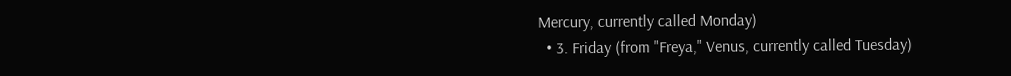Mercury, currently called Monday)
  • 3. Friday (from "Freya," Venus, currently called Tuesday)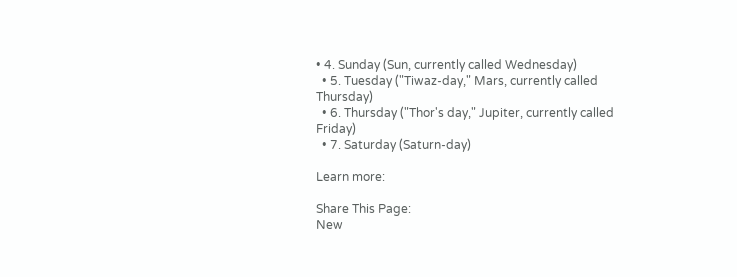• 4. Sunday (Sun, currently called Wednesday)
  • 5. Tuesday ("Tiwaz-day," Mars, currently called Thursday)
  • 6. Thursday ("Thor's day," Jupiter, currently called Friday)
  • 7. Saturday (Saturn-day)

Learn more:

Share This Page:
New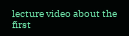lecture video about the first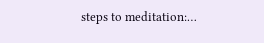steps to meditation:…